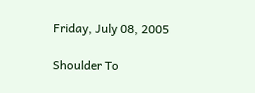Friday, July 08, 2005

Shoulder To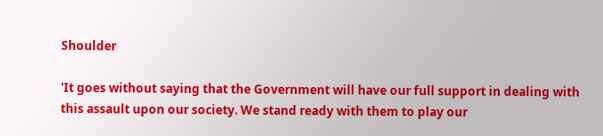Shoulder

'It goes without saying that the Government will have our full support in dealing with this assault upon our society. We stand ready with them to play our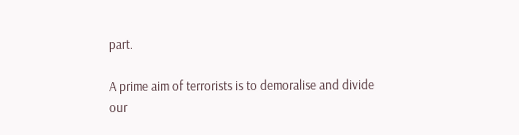part.

A prime aim of terrorists is to demoralise and divide our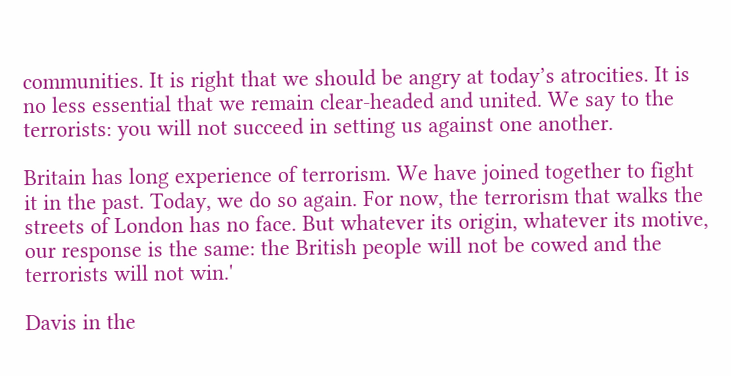communities. It is right that we should be angry at today’s atrocities. It is no less essential that we remain clear-headed and united. We say to the terrorists: you will not succeed in setting us against one another.

Britain has long experience of terrorism. We have joined together to fight it in the past. Today, we do so again. For now, the terrorism that walks the streets of London has no face. But whatever its origin, whatever its motive, our response is the same: the British people will not be cowed and the terrorists will not win.'

Davis in the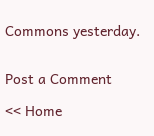Commons yesterday.


Post a Comment

<< Home